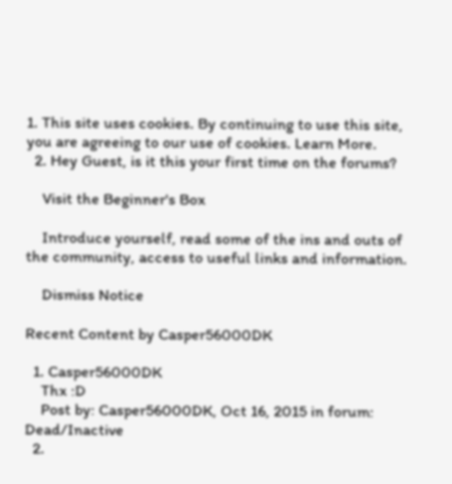1. This site uses cookies. By continuing to use this site, you are agreeing to our use of cookies. Learn More.
  2. Hey Guest, is it this your first time on the forums?

    Visit the Beginner's Box

    Introduce yourself, read some of the ins and outs of the community, access to useful links and information.

    Dismiss Notice

Recent Content by Casper56000DK

  1. Casper56000DK
    Thx :D
    Post by: Casper56000DK, Oct 16, 2015 in forum: Dead/Inactive
  2.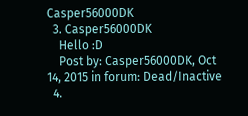Casper56000DK
  3. Casper56000DK
    Hello :D
    Post by: Casper56000DK, Oct 14, 2015 in forum: Dead/Inactive
  4.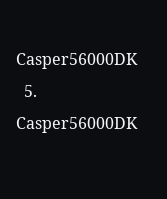Casper56000DK
  5. Casper56000DK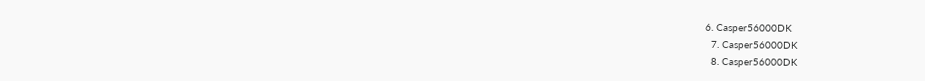6. Casper56000DK
  7. Casper56000DK
  8. Casper56000DK